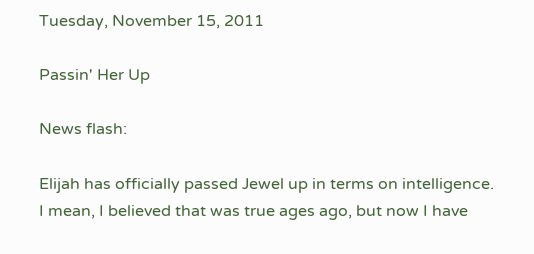Tuesday, November 15, 2011

Passin' Her Up

News flash:

Elijah has officially passed Jewel up in terms on intelligence. I mean, I believed that was true ages ago, but now I have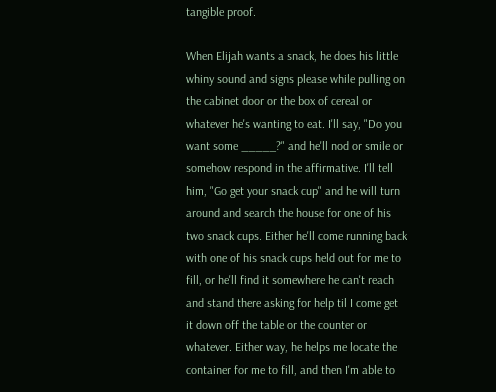tangible proof.

When Elijah wants a snack, he does his little whiny sound and signs please while pulling on the cabinet door or the box of cereal or whatever he's wanting to eat. I'll say, "Do you want some _____?" and he'll nod or smile or somehow respond in the affirmative. I'll tell him, "Go get your snack cup" and he will turn around and search the house for one of his two snack cups. Either he'll come running back with one of his snack cups held out for me to fill, or he'll find it somewhere he can't reach and stand there asking for help til I come get it down off the table or the counter or whatever. Either way, he helps me locate the container for me to fill, and then I'm able to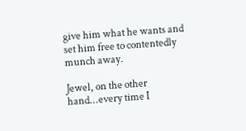give him what he wants and set him free to contentedly munch away.

Jewel, on the other hand...every time I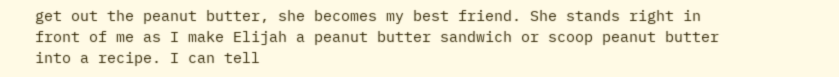get out the peanut butter, she becomes my best friend. She stands right in front of me as I make Elijah a peanut butter sandwich or scoop peanut butter into a recipe. I can tell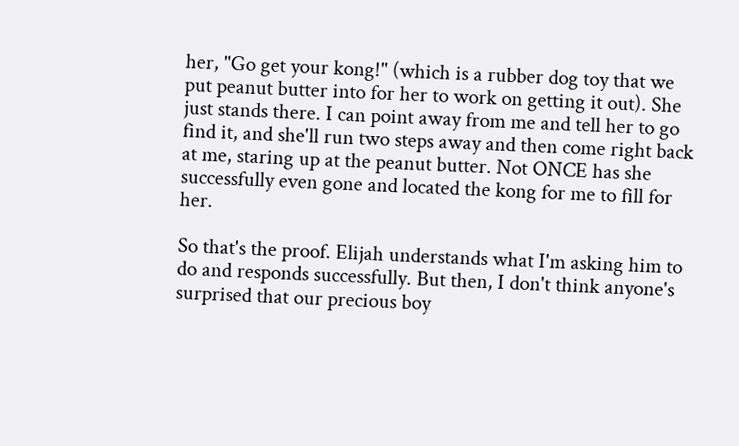her, "Go get your kong!" (which is a rubber dog toy that we put peanut butter into for her to work on getting it out). She just stands there. I can point away from me and tell her to go find it, and she'll run two steps away and then come right back at me, staring up at the peanut butter. Not ONCE has she successfully even gone and located the kong for me to fill for her.

So that's the proof. Elijah understands what I'm asking him to do and responds successfully. But then, I don't think anyone's surprised that our precious boy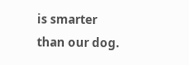is smarter than our dog.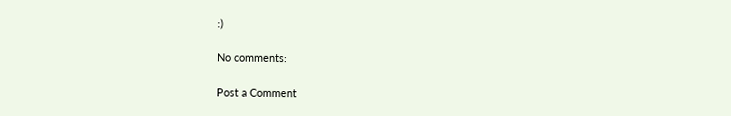:)

No comments:

Post a Comment